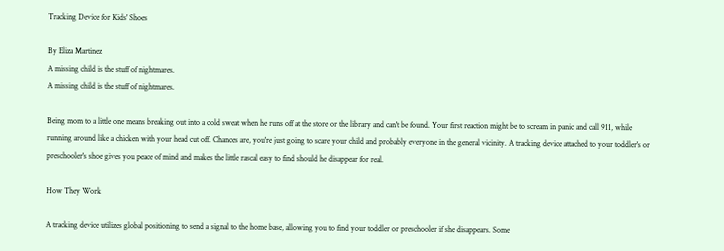Tracking Device for Kids' Shoes

By Eliza Martinez
A missing child is the stuff of nightmares.
A missing child is the stuff of nightmares.

Being mom to a little one means breaking out into a cold sweat when he runs off at the store or the library and can't be found. Your first reaction might be to scream in panic and call 911, while running around like a chicken with your head cut off. Chances are, you're just going to scare your child and probably everyone in the general vicinity. A tracking device attached to your toddler's or preschooler's shoe gives you peace of mind and makes the little rascal easy to find should he disappear for real.

How They Work

A tracking device utilizes global positioning to send a signal to the home base, allowing you to find your toddler or preschooler if she disappears. Some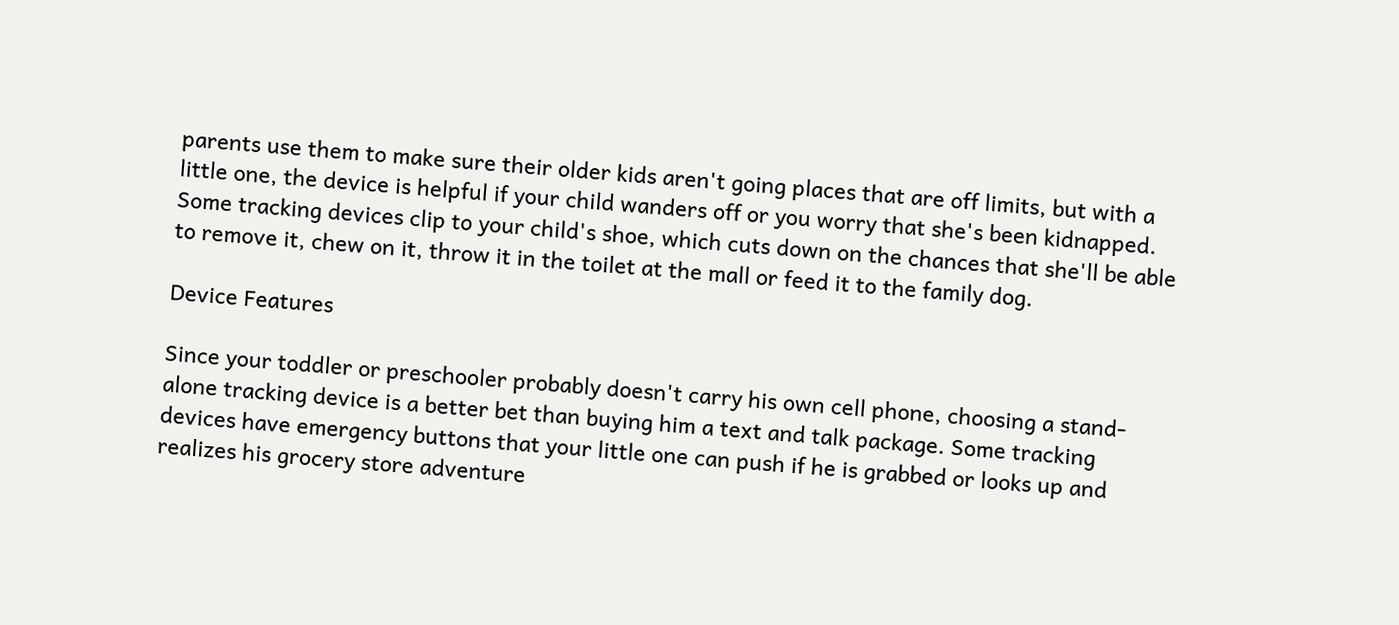parents use them to make sure their older kids aren't going places that are off limits, but with a little one, the device is helpful if your child wanders off or you worry that she's been kidnapped. Some tracking devices clip to your child's shoe, which cuts down on the chances that she'll be able to remove it, chew on it, throw it in the toilet at the mall or feed it to the family dog.

Device Features

Since your toddler or preschooler probably doesn't carry his own cell phone, choosing a stand-alone tracking device is a better bet than buying him a text and talk package. Some tracking devices have emergency buttons that your little one can push if he is grabbed or looks up and realizes his grocery store adventure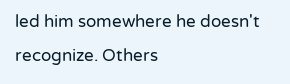led him somewhere he doesn't recognize. Others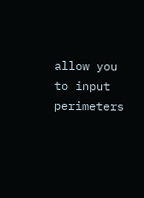allow you to input perimeters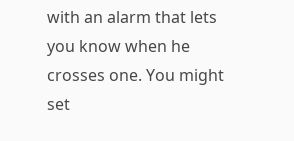with an alarm that lets you know when he crosses one. You might set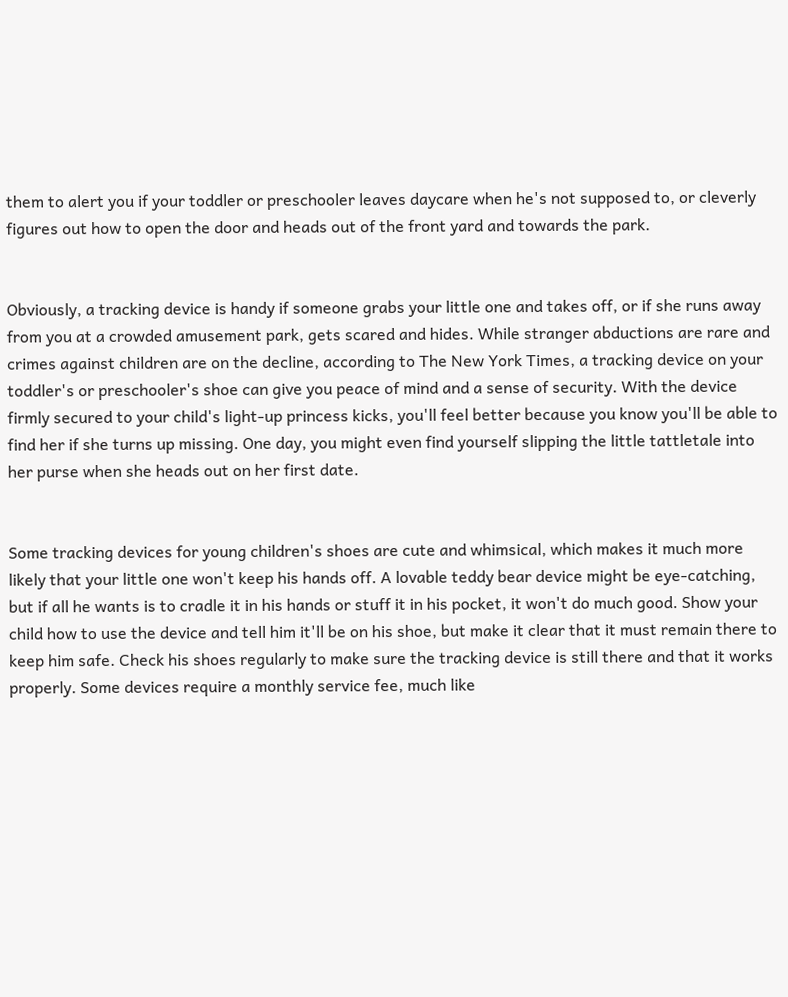them to alert you if your toddler or preschooler leaves daycare when he's not supposed to, or cleverly figures out how to open the door and heads out of the front yard and towards the park.


Obviously, a tracking device is handy if someone grabs your little one and takes off, or if she runs away from you at a crowded amusement park, gets scared and hides. While stranger abductions are rare and crimes against children are on the decline, according to The New York Times, a tracking device on your toddler's or preschooler's shoe can give you peace of mind and a sense of security. With the device firmly secured to your child's light-up princess kicks, you'll feel better because you know you'll be able to find her if she turns up missing. One day, you might even find yourself slipping the little tattletale into her purse when she heads out on her first date.


Some tracking devices for young children's shoes are cute and whimsical, which makes it much more likely that your little one won't keep his hands off. A lovable teddy bear device might be eye-catching, but if all he wants is to cradle it in his hands or stuff it in his pocket, it won't do much good. Show your child how to use the device and tell him it'll be on his shoe, but make it clear that it must remain there to keep him safe. Check his shoes regularly to make sure the tracking device is still there and that it works properly. Some devices require a monthly service fee, much like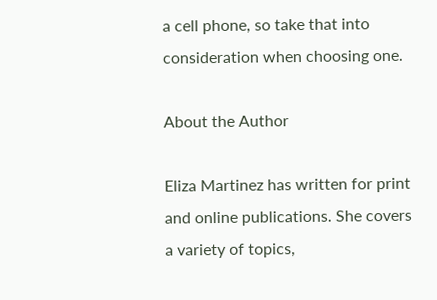a cell phone, so take that into consideration when choosing one.

About the Author

Eliza Martinez has written for print and online publications. She covers a variety of topics,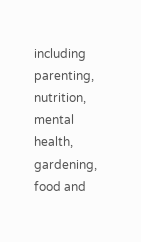including parenting, nutrition, mental health, gardening, food and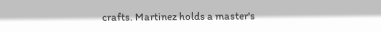crafts. Martinez holds a master's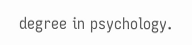degree in psychology.